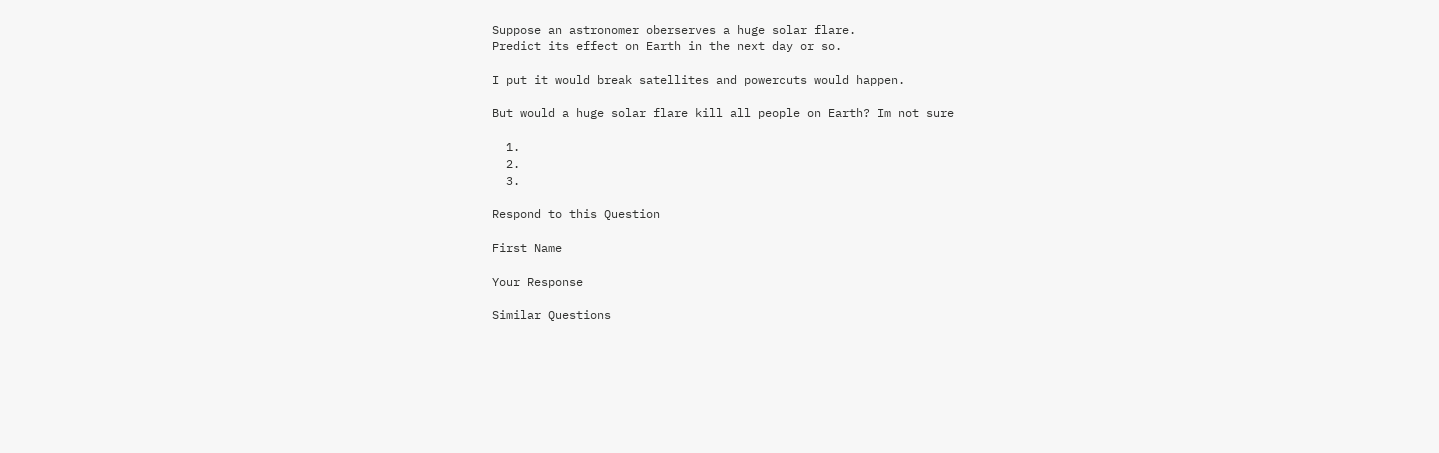Suppose an astronomer oberserves a huge solar flare.
Predict its effect on Earth in the next day or so.

I put it would break satellites and powercuts would happen.

But would a huge solar flare kill all people on Earth? Im not sure

  1.
  2.
  3.

Respond to this Question

First Name

Your Response

Similar Questions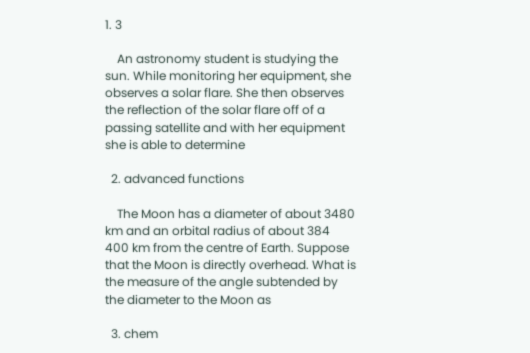1. 3

    An astronomy student is studying the sun. While monitoring her equipment, she observes a solar flare. She then observes the reflection of the solar flare off of a passing satellite and with her equipment she is able to determine

  2. advanced functions

    The Moon has a diameter of about 3480 km and an orbital radius of about 384 400 km from the centre of Earth. Suppose that the Moon is directly overhead. What is the measure of the angle subtended by the diameter to the Moon as

  3. chem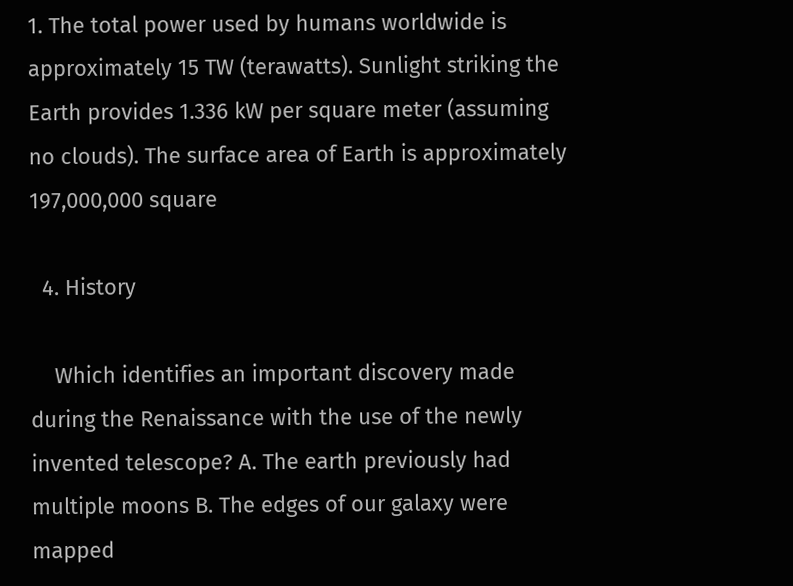1. The total power used by humans worldwide is approximately 15 TW (terawatts). Sunlight striking the Earth provides 1.336 kW per square meter (assuming no clouds). The surface area of Earth is approximately 197,000,000 square

  4. History

    Which identifies an important discovery made during the Renaissance with the use of the newly invented telescope? A. The earth previously had multiple moons B. The edges of our galaxy were mapped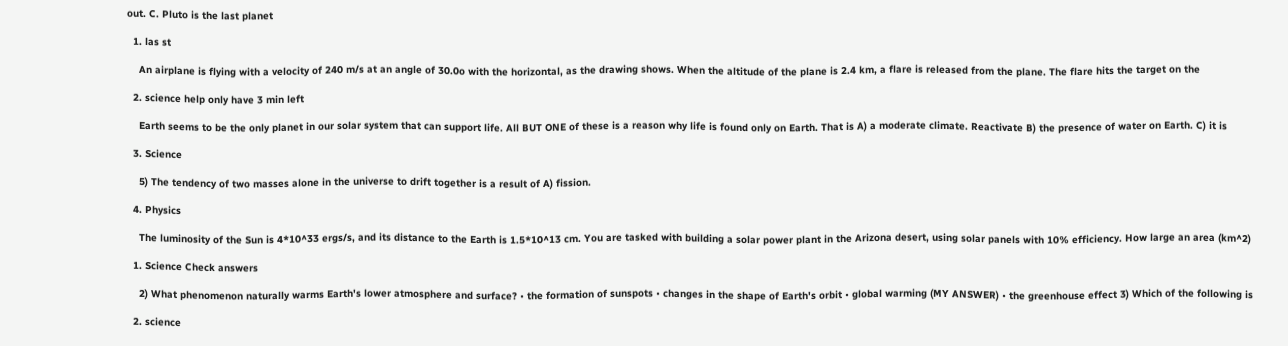out. C. Pluto is the last planet

  1. las st

    An airplane is flying with a velocity of 240 m/s at an angle of 30.0o with the horizontal, as the drawing shows. When the altitude of the plane is 2.4 km, a flare is released from the plane. The flare hits the target on the

  2. science help only have 3 min left

    Earth seems to be the only planet in our solar system that can support life. All BUT ONE of these is a reason why life is found only on Earth. That is A) a moderate climate. Reactivate B) the presence of water on Earth. C) it is

  3. Science

    5) The tendency of two masses alone in the universe to drift together is a result of A) fission.

  4. Physics

    The luminosity of the Sun is 4*10^33 ergs/s, and its distance to the Earth is 1.5*10^13 cm. You are tasked with building a solar power plant in the Arizona desert, using solar panels with 10% efficiency. How large an area (km^2)

  1. Science Check answers

    2) What phenomenon naturally warms Earth's lower atmosphere and surface? • the formation of sunspots • changes in the shape of Earth's orbit • global warming (MY ANSWER) • the greenhouse effect 3) Which of the following is

  2. science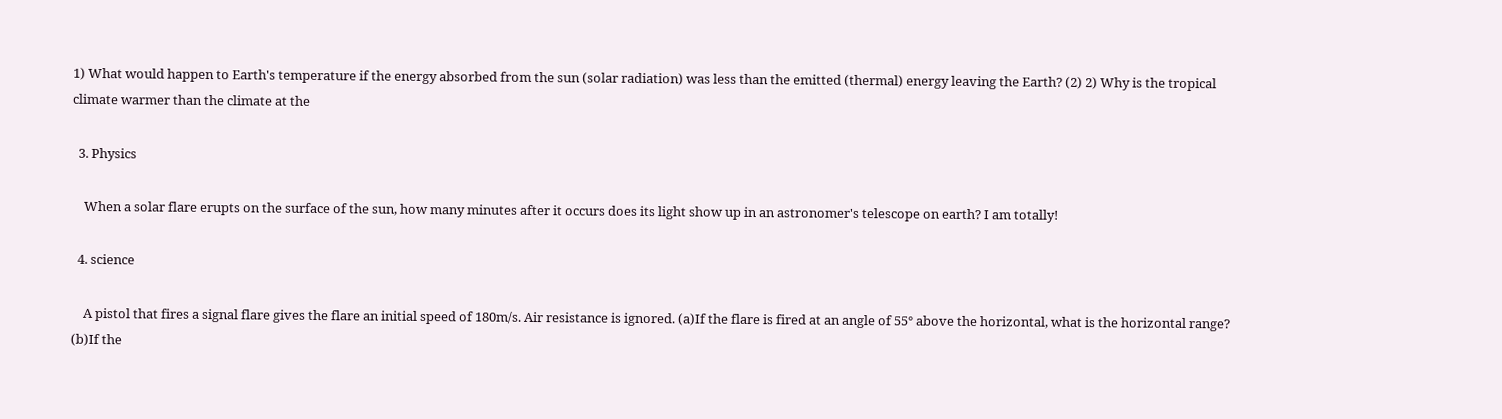1) What would happen to Earth's temperature if the energy absorbed from the sun (solar radiation) was less than the emitted (thermal) energy leaving the Earth? (2) 2) Why is the tropical climate warmer than the climate at the

  3. Physics

    When a solar flare erupts on the surface of the sun, how many minutes after it occurs does its light show up in an astronomer's telescope on earth? I am totally!

  4. science

    A pistol that fires a signal flare gives the flare an initial speed of 180m/s. Air resistance is ignored. (a)If the flare is fired at an angle of 55° above the horizontal, what is the horizontal range? (b)If the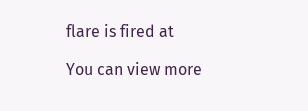flare is fired at

You can view more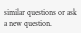similar questions or ask a new question.